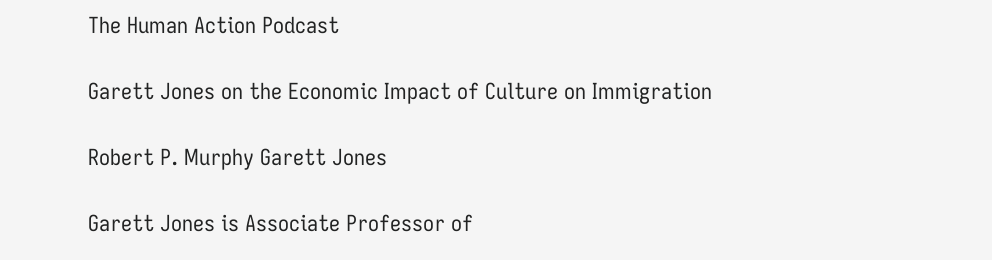The Human Action Podcast

Garett Jones on the Economic Impact of Culture on Immigration

Robert P. Murphy Garett Jones

Garett Jones is Associate Professor of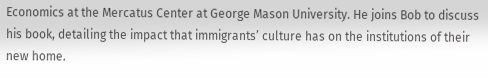Economics at the Mercatus Center at George Mason University. He joins Bob to discuss his book, detailing the impact that immigrants’ culture has on the institutions of their new home.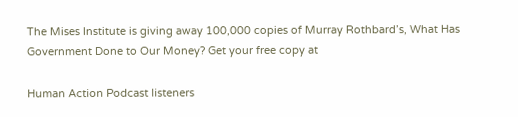The Mises Institute is giving away 100,000 copies of Murray Rothbard’s, What Has Government Done to Our Money? Get your free copy at

Human Action Podcast listeners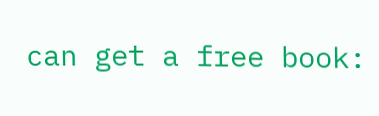can get a free book: